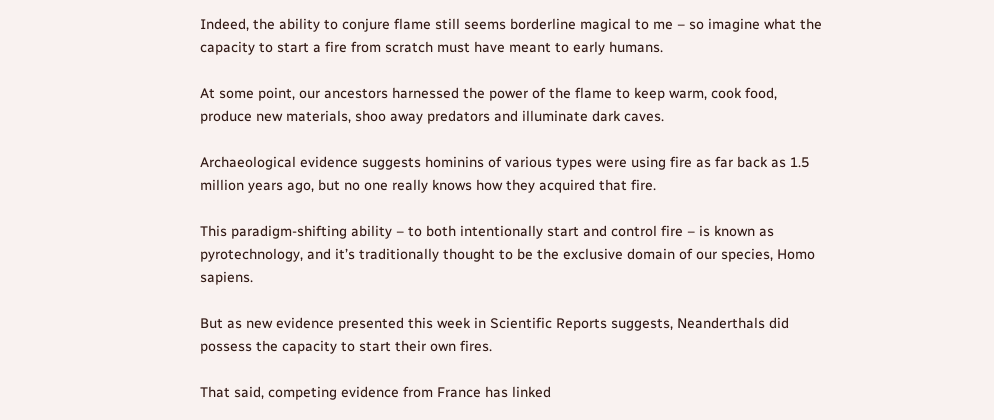Indeed, the ability to conjure flame still seems borderline magical to me – so imagine what the capacity to start a fire from scratch must have meant to early humans.

At some point, our ancestors harnessed the power of the flame to keep warm, cook food, produce new materials, shoo away predators and illuminate dark caves.

Archaeological evidence suggests hominins of various types were using fire as far back as 1.5 million years ago, but no one really knows how they acquired that fire.

This paradigm-shifting ability – to both intentionally start and control fire – is known as pyrotechnology, and it’s traditionally thought to be the exclusive domain of our species, Homo sapiens.

But as new evidence presented this week in Scientific Reports suggests, Neanderthals did possess the capacity to start their own fires.

That said, competing evidence from France has linked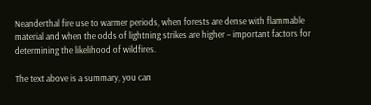Neanderthal fire use to warmer periods, when forests are dense with flammable material and when the odds of lightning strikes are higher – important factors for determining the likelihood of wildfires.

The text above is a summary, you can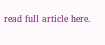read full article here.